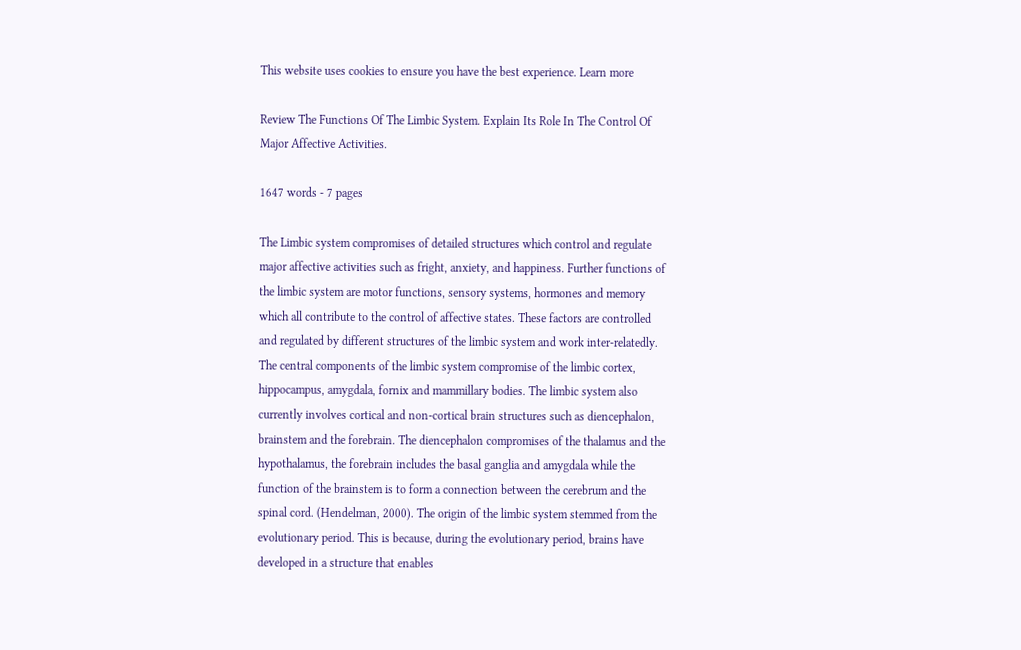This website uses cookies to ensure you have the best experience. Learn more

Review The Functions Of The Limbic System. Explain Its Role In The Control Of Major Affective Activities.

1647 words - 7 pages

The Limbic system compromises of detailed structures which control and regulate major affective activities such as fright, anxiety, and happiness. Further functions of the limbic system are motor functions, sensory systems, hormones and memory which all contribute to the control of affective states. These factors are controlled and regulated by different structures of the limbic system and work inter-relatedly. The central components of the limbic system compromise of the limbic cortex, hippocampus, amygdala, fornix and mammillary bodies. The limbic system also currently involves cortical and non-cortical brain structures such as diencephalon, brainstem and the forebrain. The diencephalon compromises of the thalamus and the hypothalamus, the forebrain includes the basal ganglia and amygdala while the function of the brainstem is to form a connection between the cerebrum and the spinal cord. (Hendelman, 2000). The origin of the limbic system stemmed from the evolutionary period. This is because, during the evolutionary period, brains have developed in a structure that enables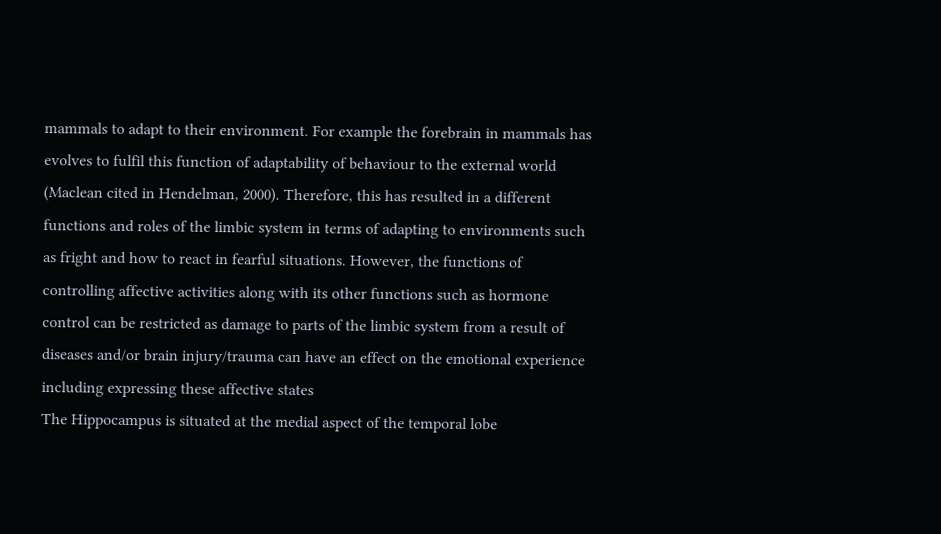mammals to adapt to their environment. For example the forebrain in mammals has evolves to fulfil this function of adaptability of behaviour to the external world (Maclean cited in Hendelman, 2000). Therefore, this has resulted in a different functions and roles of the limbic system in terms of adapting to environments such as fright and how to react in fearful situations. However, the functions of controlling affective activities along with its other functions such as hormone control can be restricted as damage to parts of the limbic system from a result of diseases and/or brain injury/trauma can have an effect on the emotional experience including expressing these affective states
The Hippocampus is situated at the medial aspect of the temporal lobe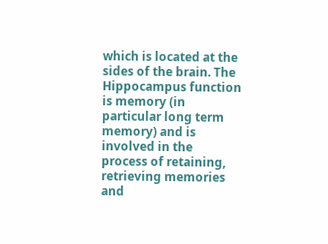which is located at the sides of the brain. The Hippocampus function is memory (in particular long term memory) and is involved in the process of retaining, retrieving memories and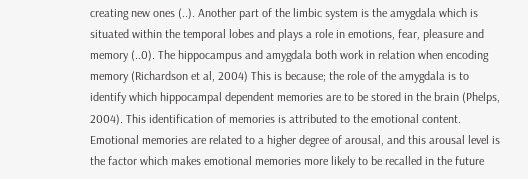creating new ones (..). Another part of the limbic system is the amygdala which is situated within the temporal lobes and plays a role in emotions, fear, pleasure and memory (..0). The hippocampus and amygdala both work in relation when encoding memory (Richardson et al, 2004) This is because; the role of the amygdala is to identify which hippocampal dependent memories are to be stored in the brain (Phelps, 2004). This identification of memories is attributed to the emotional content. Emotional memories are related to a higher degree of arousal, and this arousal level is the factor which makes emotional memories more likely to be recalled in the future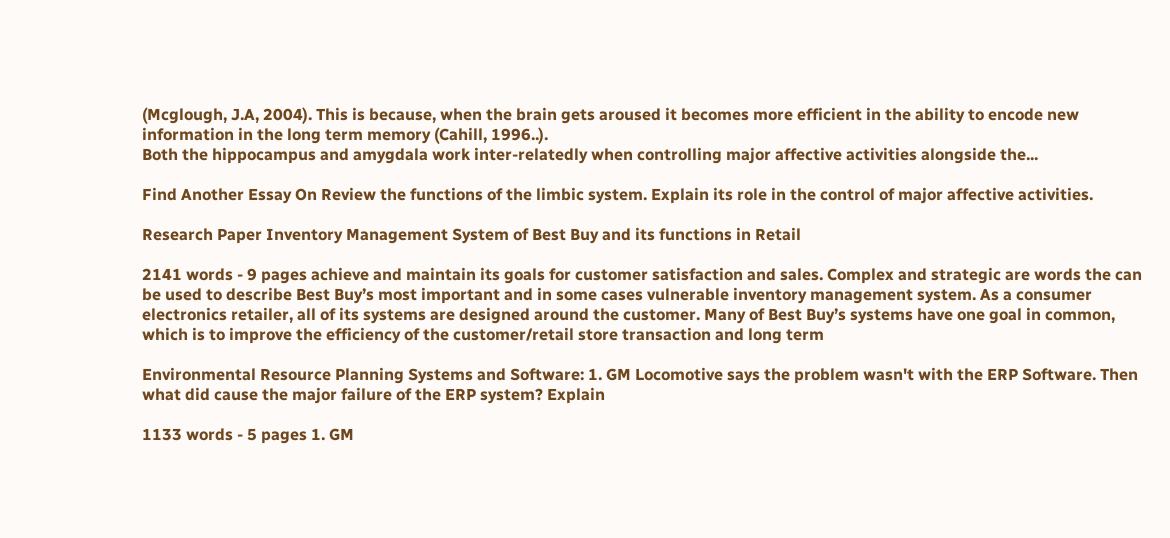(Mcglough, J.A, 2004). This is because, when the brain gets aroused it becomes more efficient in the ability to encode new information in the long term memory (Cahill, 1996..).
Both the hippocampus and amygdala work inter-relatedly when controlling major affective activities alongside the...

Find Another Essay On Review the functions of the limbic system. Explain its role in the control of major affective activities.

Research Paper Inventory Management System of Best Buy and its functions in Retail

2141 words - 9 pages achieve and maintain its goals for customer satisfaction and sales. Complex and strategic are words the can be used to describe Best Buy’s most important and in some cases vulnerable inventory management system. As a consumer electronics retailer, all of its systems are designed around the customer. Many of Best Buy’s systems have one goal in common, which is to improve the efficiency of the customer/retail store transaction and long term

Environmental Resource Planning Systems and Software: 1. GM Locomotive says the problem wasn't with the ERP Software. Then what did cause the major failure of the ERP system? Explain

1133 words - 5 pages 1. GM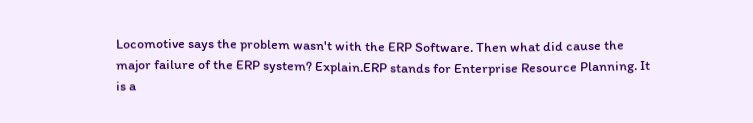Locomotive says the problem wasn't with the ERP Software. Then what did cause the major failure of the ERP system? Explain.ERP stands for Enterprise Resource Planning. It is a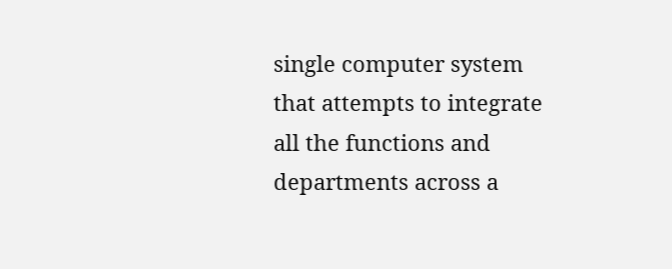single computer system that attempts to integrate all the functions and departments across a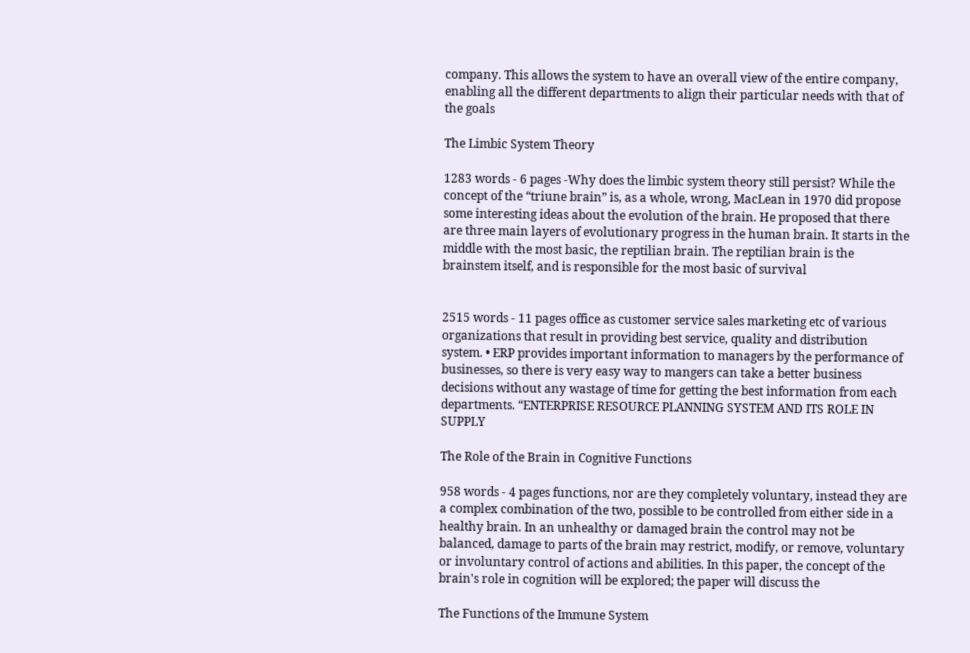company. This allows the system to have an overall view of the entire company, enabling all the different departments to align their particular needs with that of the goals

The Limbic System Theory

1283 words - 6 pages -Why does the limbic system theory still persist? While the concept of the “triune brain” is, as a whole, wrong, MacLean in 1970 did propose some interesting ideas about the evolution of the brain. He proposed that there are three main layers of evolutionary progress in the human brain. It starts in the middle with the most basic, the reptilian brain. The reptilian brain is the brainstem itself, and is responsible for the most basic of survival


2515 words - 11 pages office as customer service sales marketing etc of various organizations that result in providing best service, quality and distribution system. • ERP provides important information to managers by the performance of businesses, so there is very easy way to mangers can take a better business decisions without any wastage of time for getting the best information from each departments. “ENTERPRISE RESOURCE PLANNING SYSTEM AND ITS ROLE IN SUPPLY

The Role of the Brain in Cognitive Functions

958 words - 4 pages functions, nor are they completely voluntary, instead they are a complex combination of the two, possible to be controlled from either side in a healthy brain. In an unhealthy or damaged brain the control may not be balanced, damage to parts of the brain may restrict, modify, or remove, voluntary or involuntary control of actions and abilities. In this paper, the concept of the brain's role in cognition will be explored; the paper will discuss the

The Functions of the Immune System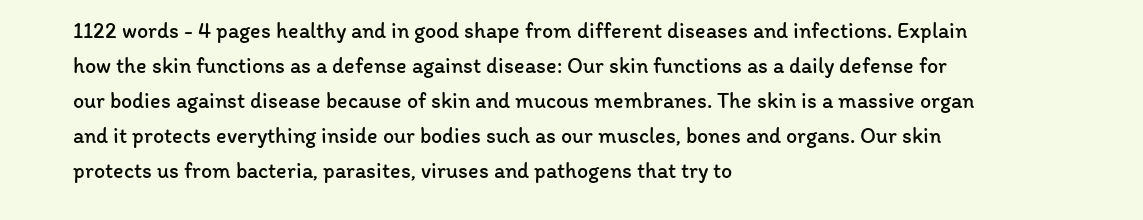1122 words - 4 pages healthy and in good shape from different diseases and infections. Explain how the skin functions as a defense against disease: Our skin functions as a daily defense for our bodies against disease because of skin and mucous membranes. The skin is a massive organ and it protects everything inside our bodies such as our muscles, bones and organs. Our skin protects us from bacteria, parasites, viruses and pathogens that try to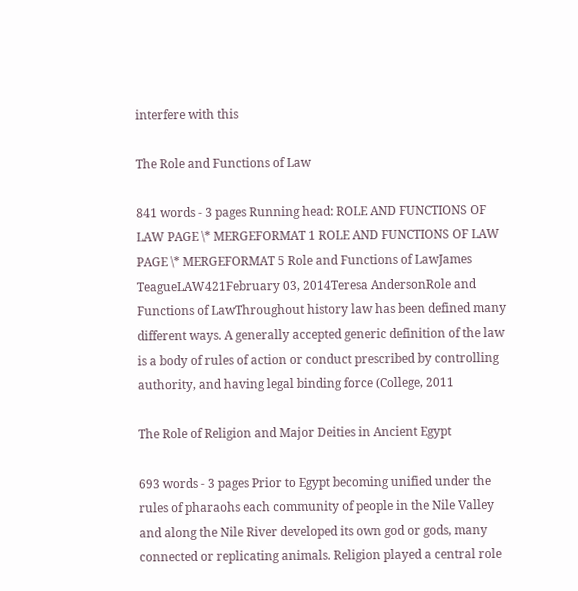interfere with this

The Role and Functions of Law

841 words - 3 pages Running head: ROLE AND FUNCTIONS OF LAW PAGE \* MERGEFORMAT 1 ROLE AND FUNCTIONS OF LAW PAGE \* MERGEFORMAT 5 Role and Functions of LawJames TeagueLAW421February 03, 2014Teresa AndersonRole and Functions of LawThroughout history law has been defined many different ways. A generally accepted generic definition of the law is a body of rules of action or conduct prescribed by controlling authority, and having legal binding force (College, 2011

The Role of Religion and Major Deities in Ancient Egypt

693 words - 3 pages Prior to Egypt becoming unified under the rules of pharaohs each community of people in the Nile Valley and along the Nile River developed its own god or gods, many connected or replicating animals. Religion played a central role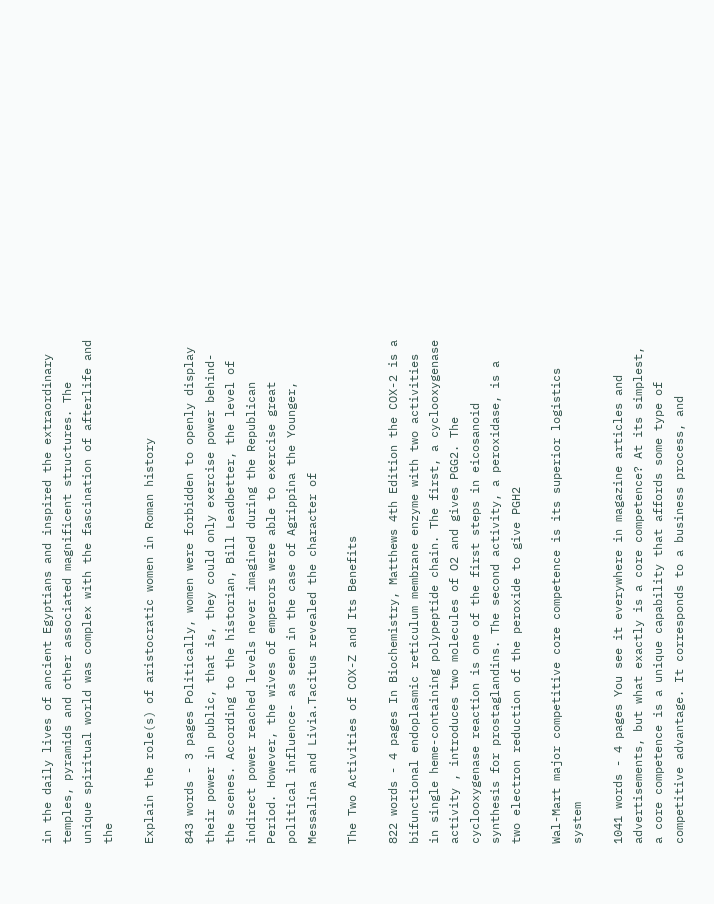in the daily lives of ancient Egyptians and inspired the extraordinary temples, pyramids and other associated magnificent structures. The unique spiritual world was complex with the fascination of afterlife and the

Explain the role(s) of aristocratic women in Roman history

843 words - 3 pages Politically, women were forbidden to openly display their power in public, that is, they could only exercise power behind-the scenes. According to the historian, Bill Leadbetter, the level of indirect power reached levels never imagined during the Republican Period. However, the wives of emperors were able to exercise great political influence- as seen in the case of Agrippina the Younger, Messalina and Livia.Tacitus revealed the character of

The Two Activities of COX-Z and Its Benefits

822 words - 4 pages In Biochemistry, Matthews 4th Edition the COX-2 is a bifunctional endoplasmic reticulum membrane enzyme with two activities in single heme-containing polypeptide chain. The first, a cyclooxygenase activity , introduces two molecules of O2 and gives PGG2. The cyclooxygenase reaction is one of the first steps in eicosanoid synthesis for prostaglandins. The second activity, a peroxidase, is a two electron reduction of the peroxide to give PGH2

Wal-Mart major competitive core competence is its superior logistics system

1041 words - 4 pages You see it everywhere in magazine articles and advertisements, but what exactly is a core competence? At its simplest, a core competence is a unique capability that affords some type of competitive advantage. It corresponds to a business process, and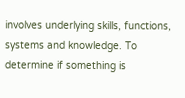involves underlying skills, functions, systems and knowledge. To determine if something is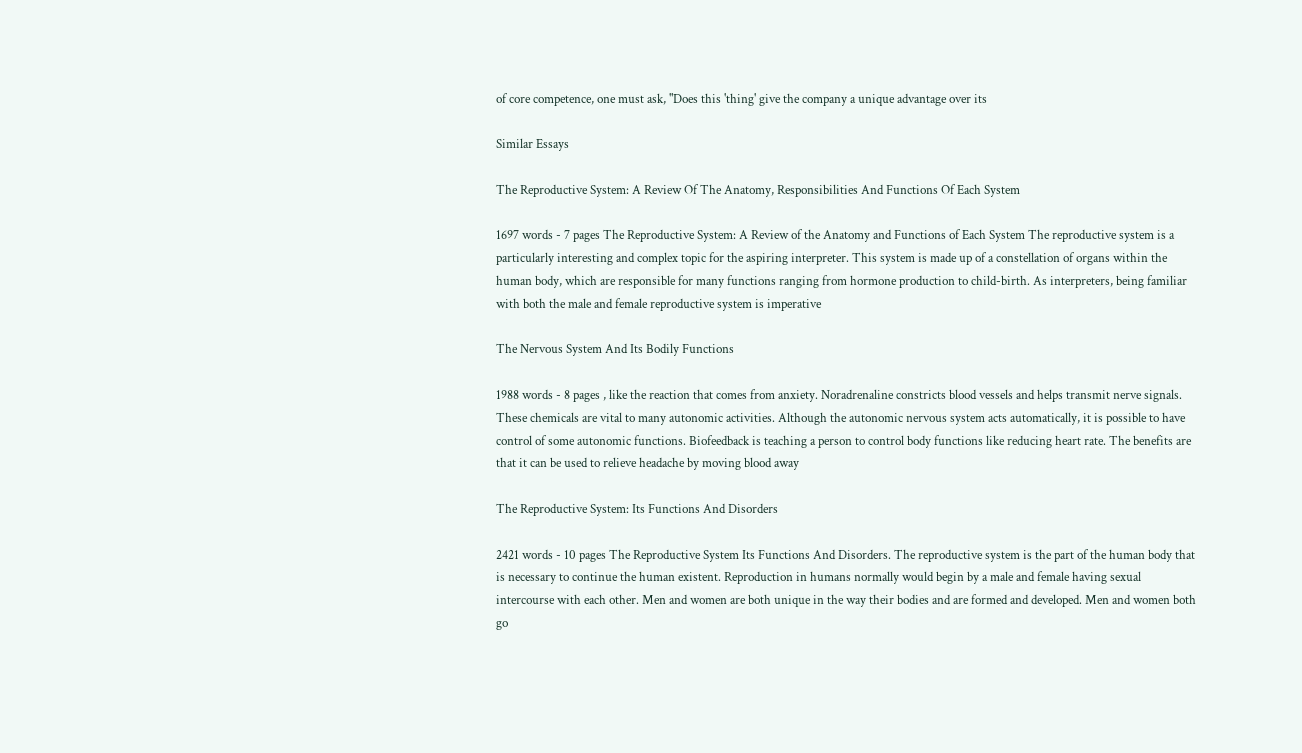of core competence, one must ask, "Does this 'thing' give the company a unique advantage over its

Similar Essays

The Reproductive System: A Review Of The Anatomy, Responsibilities And Functions Of Each System

1697 words - 7 pages The Reproductive System: A Review of the Anatomy and Functions of Each System The reproductive system is a particularly interesting and complex topic for the aspiring interpreter. This system is made up of a constellation of organs within the human body, which are responsible for many functions ranging from hormone production to child-birth. As interpreters, being familiar with both the male and female reproductive system is imperative

The Nervous System And Its Bodily Functions

1988 words - 8 pages , like the reaction that comes from anxiety. Noradrenaline constricts blood vessels and helps transmit nerve signals. These chemicals are vital to many autonomic activities. Although the autonomic nervous system acts automatically, it is possible to have control of some autonomic functions. Biofeedback is teaching a person to control body functions like reducing heart rate. The benefits are that it can be used to relieve headache by moving blood away

The Reproductive System: Its Functions And Disorders

2421 words - 10 pages The Reproductive System Its Functions And Disorders. The reproductive system is the part of the human body that is necessary to continue the human existent. Reproduction in humans normally would begin by a male and female having sexual intercourse with each other. Men and women are both unique in the way their bodies and are formed and developed. Men and women both go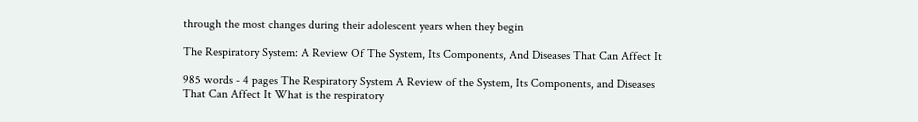through the most changes during their adolescent years when they begin

The Respiratory System: A Review Of The System, Its Components, And Diseases That Can Affect It

985 words - 4 pages The Respiratory System A Review of the System, Its Components, and Diseases That Can Affect It What is the respiratory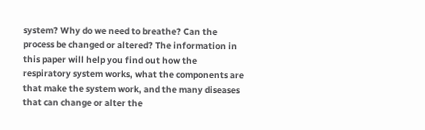system? Why do we need to breathe? Can the process be changed or altered? The information in this paper will help you find out how the respiratory system works, what the components are that make the system work, and the many diseases that can change or alter the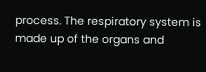process. The respiratory system is made up of the organs and